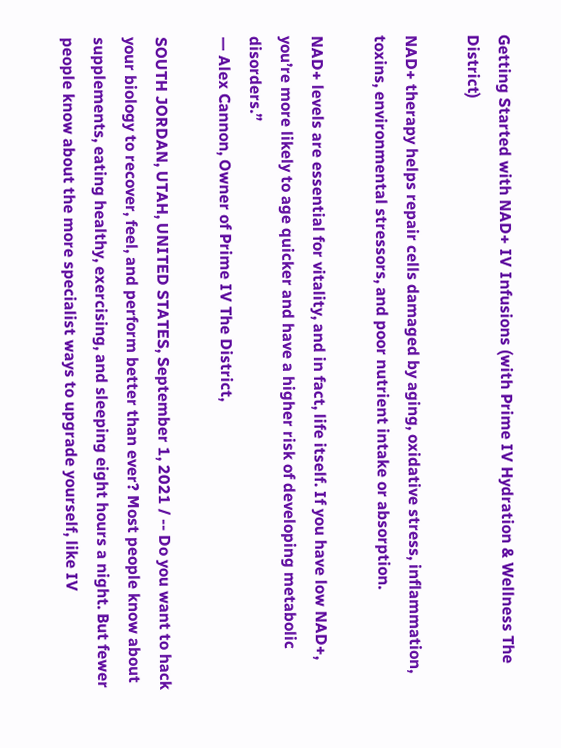Getting Started with NAD+ IV Infusions (with Prime IV Hydration & Wellness The District)

NAD+ therapy helps repair cells damaged by aging, oxidative stress, inflammation, toxins, environmental stressors, and poor nutrient intake or absorption.

NAD+ levels are essential for vitality, and in fact, life itself. If you have low NAD+, you’re more likely to age quicker and have a higher risk of developing metabolic disorders.”
— Alex Cannon, Owner of Prime IV The District,

SOUTH JORDAN, UTAH, UNITED STATES, September 1, 2021 / -- Do you want to hack your biology to recover, feel, and perform better than ever? Most people know about supplements, eating healthy, exercising, and sleeping eight hours a night. But fewer people know about the more specialist ways to upgrade yourself, like IV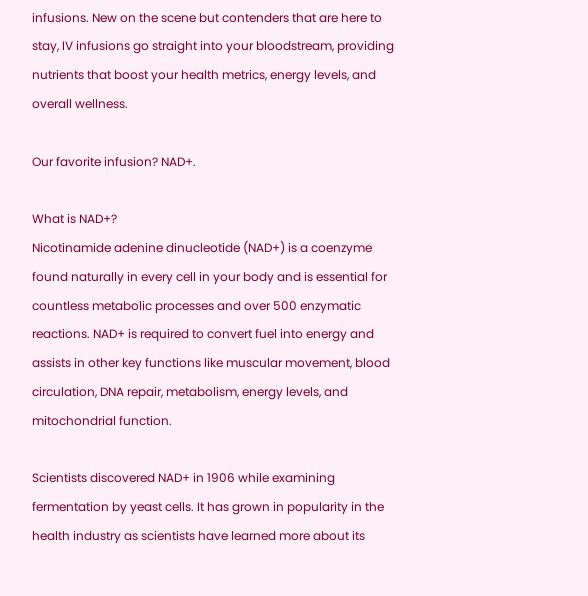infusions. New on the scene but contenders that are here to stay, IV infusions go straight into your bloodstream, providing nutrients that boost your health metrics, energy levels, and overall wellness.

Our favorite infusion? NAD+.

What is NAD+?
Nicotinamide adenine dinucleotide (NAD+) is a coenzyme found naturally in every cell in your body and is essential for countless metabolic processes and over 500 enzymatic reactions. NAD+ is required to convert fuel into energy and assists in other key functions like muscular movement, blood circulation, DNA repair, metabolism, energy levels, and mitochondrial function.

Scientists discovered NAD+ in 1906 while examining fermentation by yeast cells. It has grown in popularity in the health industry as scientists have learned more about its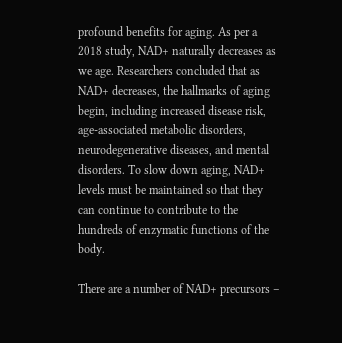profound benefits for aging. As per a 2018 study, NAD+ naturally decreases as we age. Researchers concluded that as NAD+ decreases, the hallmarks of aging begin, including increased disease risk, age-associated metabolic disorders, neurodegenerative diseases, and mental disorders. To slow down aging, NAD+ levels must be maintained so that they can continue to contribute to the hundreds of enzymatic functions of the body.

There are a number of NAD+ precursors –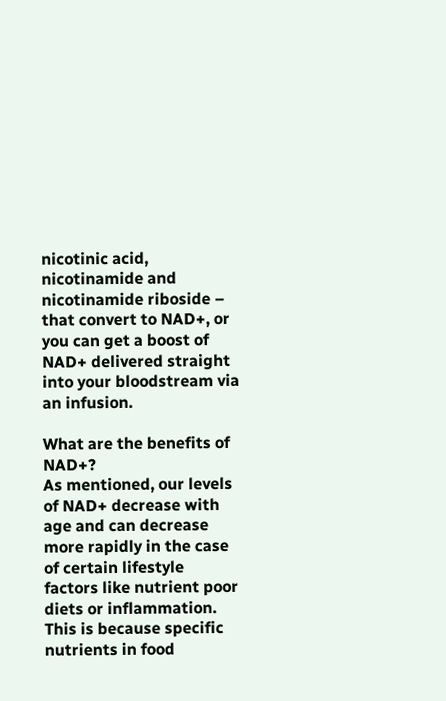nicotinic acid, nicotinamide and nicotinamide riboside – that convert to NAD+, or you can get a boost of NAD+ delivered straight into your bloodstream via an infusion.

What are the benefits of NAD+?
As mentioned, our levels of NAD+ decrease with age and can decrease more rapidly in the case of certain lifestyle factors like nutrient poor diets or inflammation. This is because specific nutrients in food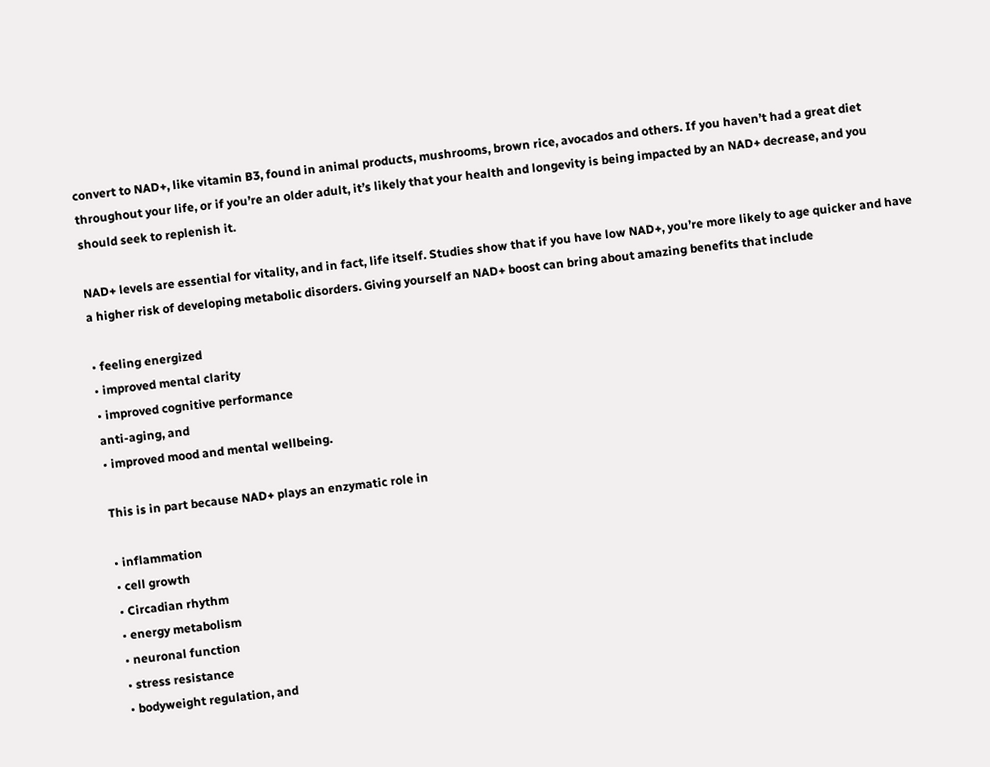convert to NAD+, like vitamin B3, found in animal products, mushrooms, brown rice, avocados and others. If you haven’t had a great diet throughout your life, or if you’re an older adult, it’s likely that your health and longevity is being impacted by an NAD+ decrease, and you should seek to replenish it.

NAD+ levels are essential for vitality, and in fact, life itself. Studies show that if you have low NAD+, you’re more likely to age quicker and have a higher risk of developing metabolic disorders. Giving yourself an NAD+ boost can bring about amazing benefits that include

• feeling energized
• improved mental clarity
• improved cognitive performance
anti-aging, and
• improved mood and mental wellbeing.

This is in part because NAD+ plays an enzymatic role in

• inflammation
• cell growth
• Circadian rhythm
• energy metabolism
• neuronal function
• stress resistance
• bodyweight regulation, and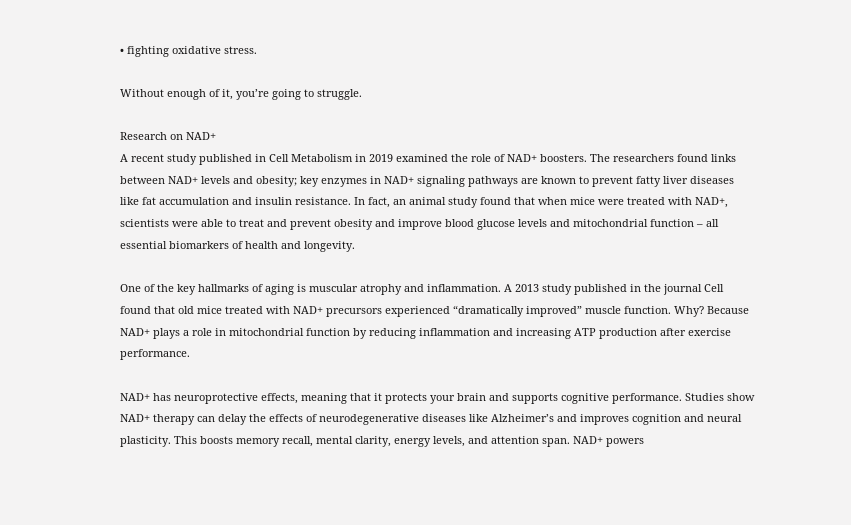• fighting oxidative stress.

Without enough of it, you’re going to struggle.

Research on NAD+
A recent study published in Cell Metabolism in 2019 examined the role of NAD+ boosters. The researchers found links between NAD+ levels and obesity; key enzymes in NAD+ signaling pathways are known to prevent fatty liver diseases like fat accumulation and insulin resistance. In fact, an animal study found that when mice were treated with NAD+, scientists were able to treat and prevent obesity and improve blood glucose levels and mitochondrial function – all essential biomarkers of health and longevity.

One of the key hallmarks of aging is muscular atrophy and inflammation. A 2013 study published in the journal Cell found that old mice treated with NAD+ precursors experienced “dramatically improved” muscle function. Why? Because NAD+ plays a role in mitochondrial function by reducing inflammation and increasing ATP production after exercise performance.

NAD+ has neuroprotective effects, meaning that it protects your brain and supports cognitive performance. Studies show NAD+ therapy can delay the effects of neurodegenerative diseases like Alzheimer’s and improves cognition and neural plasticity. This boosts memory recall, mental clarity, energy levels, and attention span. NAD+ powers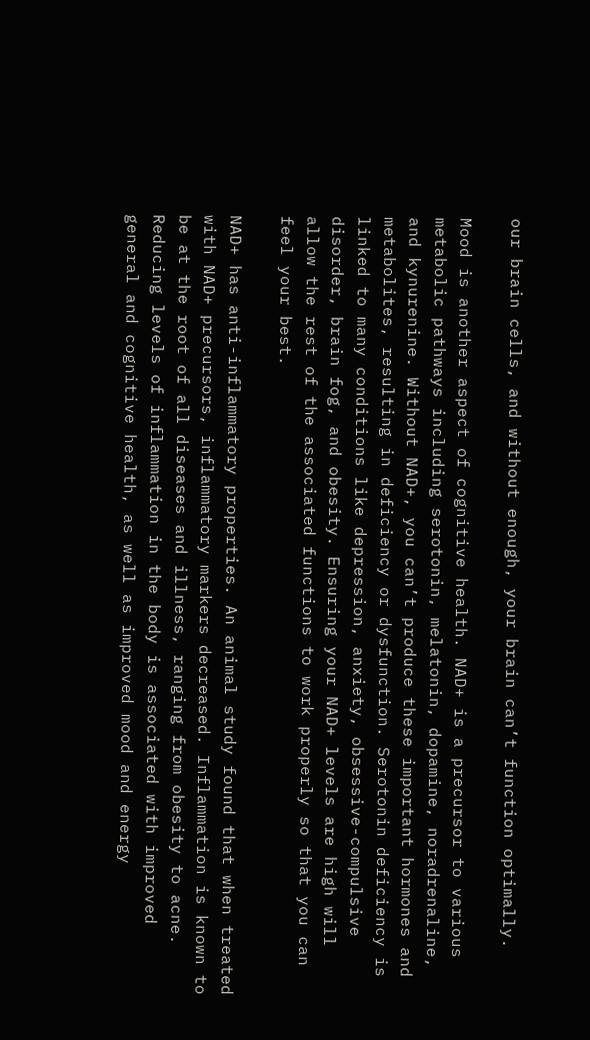our brain cells, and without enough, your brain can’t function optimally.

Mood is another aspect of cognitive health. NAD+ is a precursor to various metabolic pathways including serotonin, melatonin, dopamine, noradrenaline, and kynurenine. Without NAD+, you can’t produce these important hormones and metabolites, resulting in deficiency or dysfunction. Serotonin deficiency is linked to many conditions like depression, anxiety, obsessive-compulsive disorder, brain fog, and obesity. Ensuring your NAD+ levels are high will allow the rest of the associated functions to work properly so that you can feel your best.

NAD+ has anti-inflammatory properties. An animal study found that when treated with NAD+ precursors, inflammatory markers decreased. Inflammation is known to be at the root of all diseases and illness, ranging from obesity to acne. Reducing levels of inflammation in the body is associated with improved general and cognitive health, as well as improved mood and energy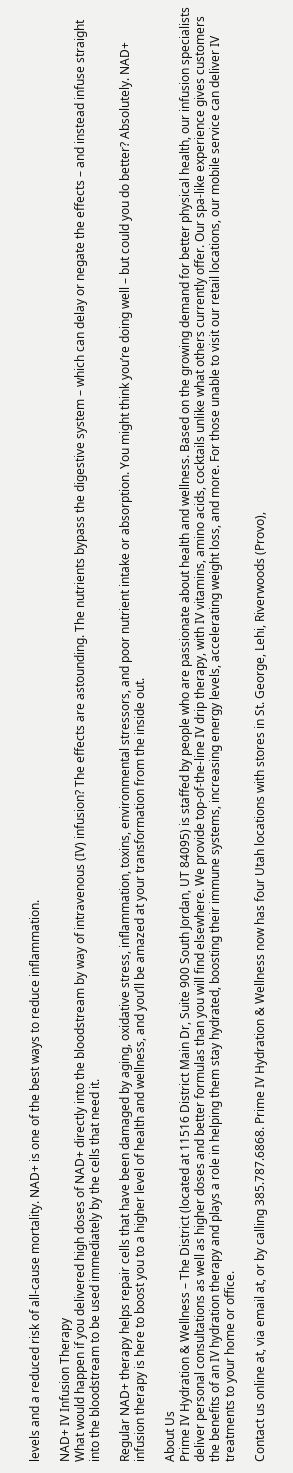levels and a reduced risk of all-cause mortality. NAD+ is one of the best ways to reduce inflammation.

NAD+ IV Infusion Therapy
What would happen if you delivered high doses of NAD+ directly into the bloodstream by way of intravenous (IV) infusion? The effects are astounding. The nutrients bypass the digestive system – which can delay or negate the effects – and instead infuse straight into the bloodstream to be used immediately by the cells that need it.

Regular NAD+ therapy helps repair cells that have been damaged by aging, oxidative stress, inflammation, toxins, environmental stressors, and poor nutrient intake or absorption. You might think you’re doing well – but could you do better? Absolutely. NAD+ infusion therapy is here to boost you to a higher level of health and wellness, and you’ll be amazed at your transformation from the inside out.

About Us
Prime IV Hydration & Wellness – The District (located at 11516 District Main Dr, Suite 900 South Jordan, UT 84095) is staffed by people who are passionate about health and wellness. Based on the growing demand for better physical health, our infusion specialists deliver personal consultations as well as higher doses and better formulas than you will find elsewhere. We provide top-of-the-line IV drip therapy, with IV vitamins, amino acids, cocktails unlike what others currently offer. Our spa-like experience gives customers the benefits of an IV hydration therapy and plays a role in helping them stay hydrated, boosting their immune systems, increasing energy levels, accelerating weight loss, and more. For those unable to visit our retail locations, our mobile service can deliver IV treatments to your home or office.

Contact us online at, via email at, or by calling 385.787.6868. Prime IV Hydration & Wellness now has four Utah locations with stores in St. George, Lehi, Riverwoods (Provo),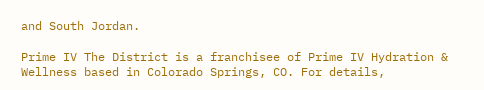and South Jordan.

Prime IV The District is a franchisee of Prime IV Hydration & Wellness based in Colorado Springs, CO. For details,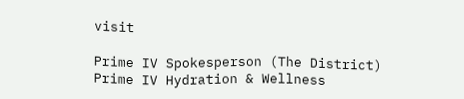visit

Prime IV Spokesperson (The District)
Prime IV Hydration & Wellness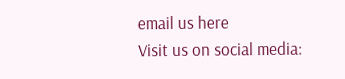email us here
Visit us on social media: